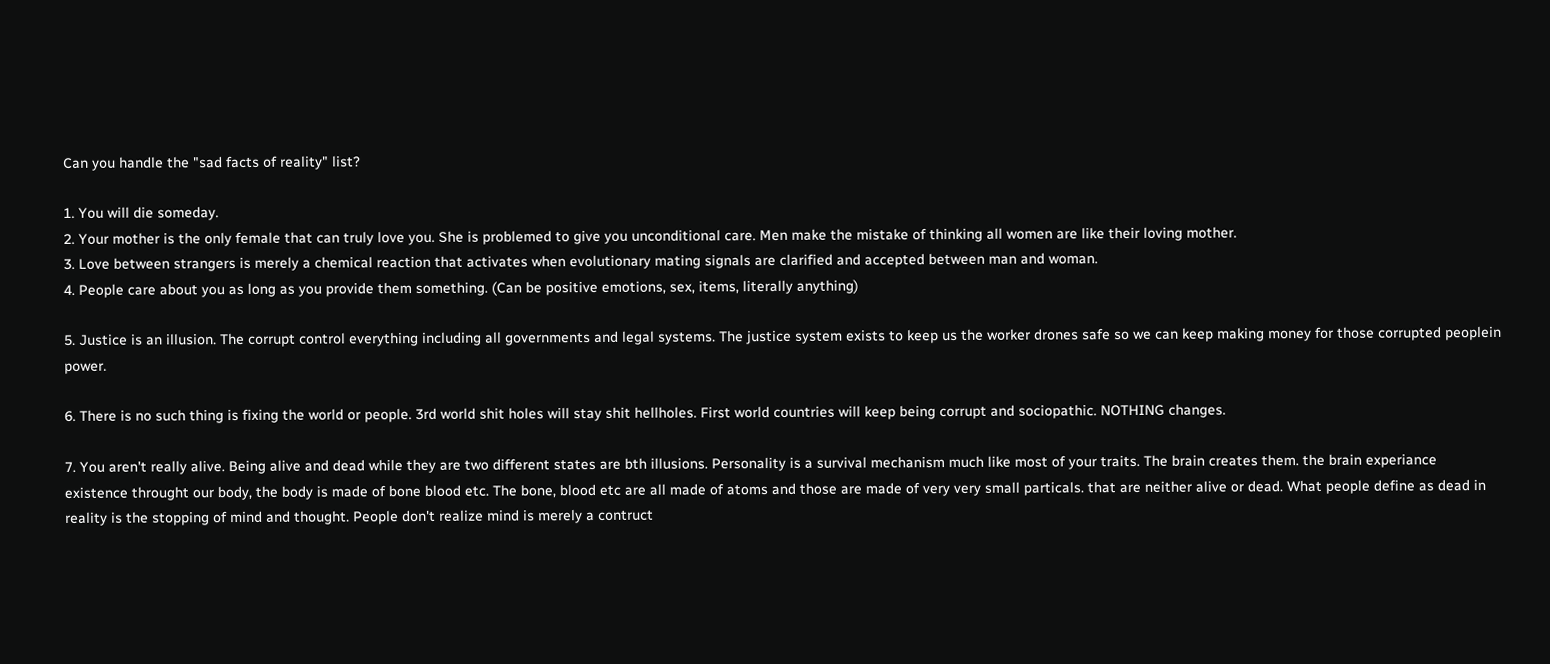Can you handle the "sad facts of reality" list?

1. You will die someday.
2. Your mother is the only female that can truly love you. She is problemed to give you unconditional care. Men make the mistake of thinking all women are like their loving mother.
3. Love between strangers is merely a chemical reaction that activates when evolutionary mating signals are clarified and accepted between man and woman.
4. People care about you as long as you provide them something. (Can be positive emotions, sex, items, literally anything)

5. Justice is an illusion. The corrupt control everything including all governments and legal systems. The justice system exists to keep us the worker drones safe so we can keep making money for those corrupted peoplein power.

6. There is no such thing is fixing the world or people. 3rd world shit holes will stay shit hellholes. First world countries will keep being corrupt and sociopathic. NOTHING changes.

7. You aren't really alive. Being alive and dead while they are two different states are bth illusions. Personality is a survival mechanism much like most of your traits. The brain creates them. the brain experiance existence throught our body, the body is made of bone blood etc. The bone, blood etc are all made of atoms and those are made of very very small particals. that are neither alive or dead. What people define as dead in reality is the stopping of mind and thought. People don't realize mind is merely a contruct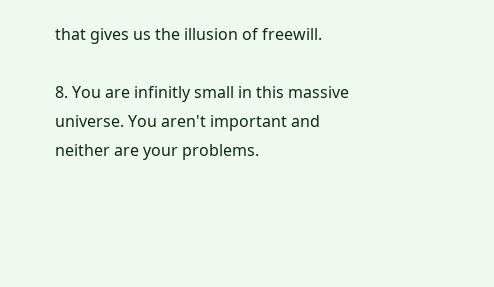that gives us the illusion of freewill.

8. You are infinitly small in this massive universe. You aren't important and neither are your problems.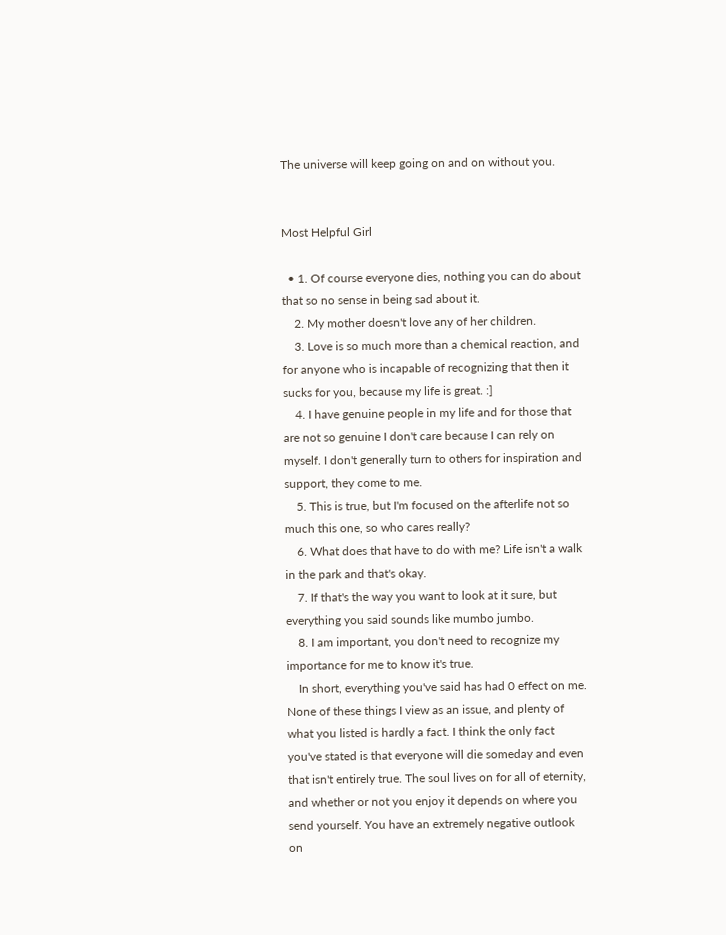The universe will keep going on and on without you.


Most Helpful Girl

  • 1. Of course everyone dies, nothing you can do about that so no sense in being sad about it.
    2. My mother doesn't love any of her children.
    3. Love is so much more than a chemical reaction, and for anyone who is incapable of recognizing that then it sucks for you, because my life is great. :]
    4. I have genuine people in my life and for those that are not so genuine I don't care because I can rely on myself. I don't generally turn to others for inspiration and support, they come to me.
    5. This is true, but I'm focused on the afterlife not so much this one, so who cares really?
    6. What does that have to do with me? Life isn't a walk in the park and that's okay.
    7. If that's the way you want to look at it sure, but everything you said sounds like mumbo jumbo.
    8. I am important, you don't need to recognize my importance for me to know it's true.
    In short, everything you've said has had 0 effect on me. None of these things I view as an issue, and plenty of what you listed is hardly a fact. I think the only fact you've stated is that everyone will die someday and even that isn't entirely true. The soul lives on for all of eternity, and whether or not you enjoy it depends on where you send yourself. You have an extremely negative outlook on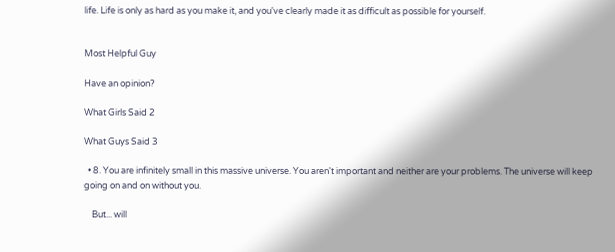life. Life is only as hard as you make it, and you've clearly made it as difficult as possible for yourself.


Most Helpful Guy

Have an opinion?

What Girls Said 2

What Guys Said 3

  • 8. You are infinitely small in this massive universe. You aren't important and neither are your problems. The universe will keep going on and on without you.

    But... will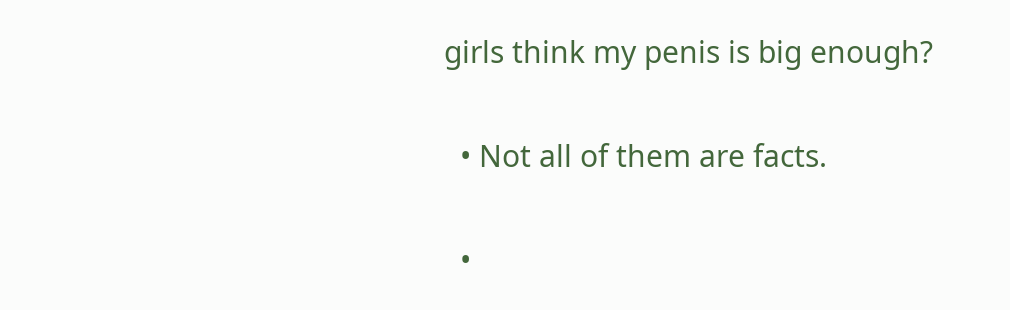girls think my penis is big enough?

  • Not all of them are facts.

  •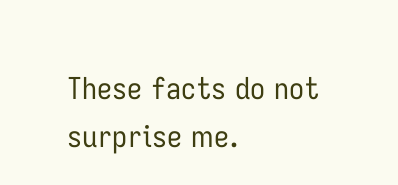These facts do not surprise me.